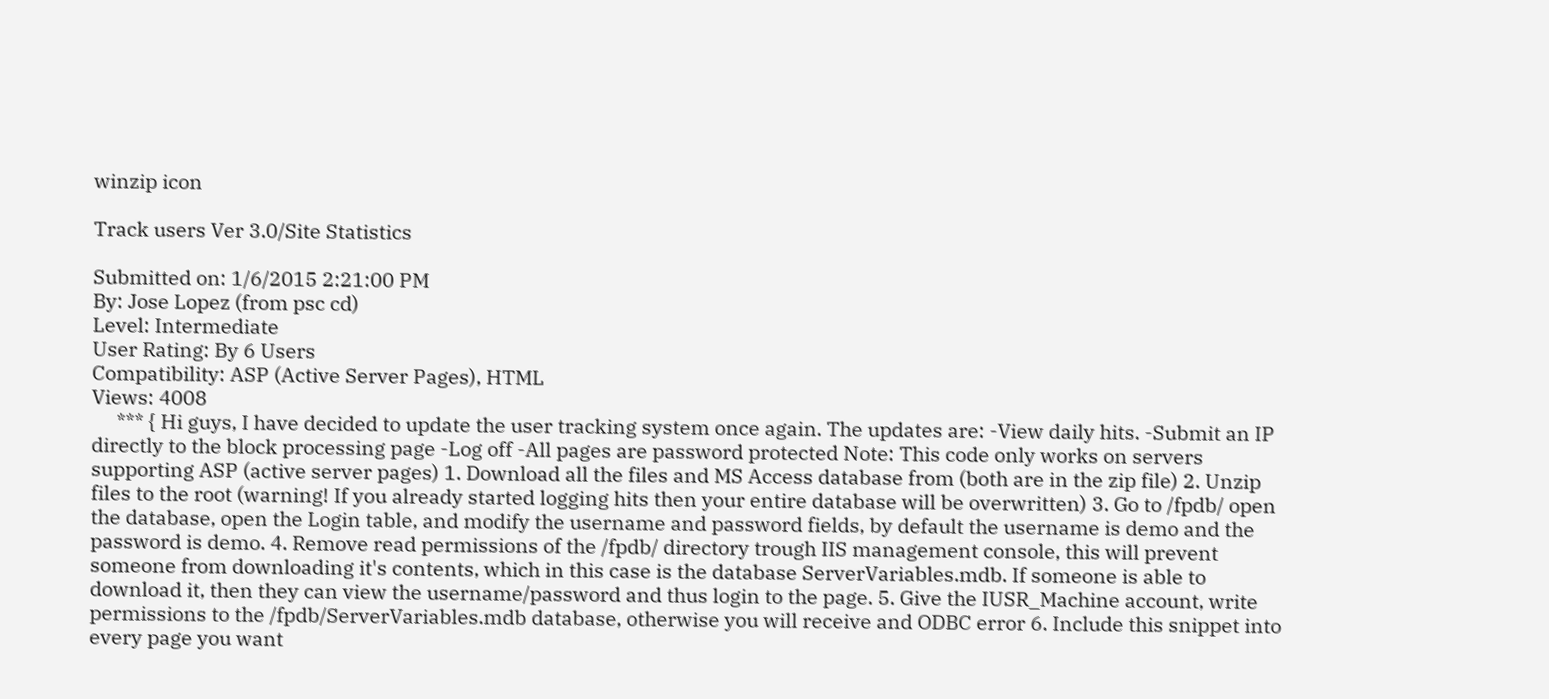winzip icon

Track users Ver 3.0/Site Statistics

Submitted on: 1/6/2015 2:21:00 PM
By: Jose Lopez (from psc cd)
Level: Intermediate
User Rating: By 6 Users
Compatibility: ASP (Active Server Pages), HTML
Views: 4008
     *** { Hi guys, I have decided to update the user tracking system once again. The updates are: -View daily hits. -Submit an IP directly to the block processing page -Log off -All pages are password protected Note: This code only works on servers supporting ASP (active server pages) 1. Download all the files and MS Access database from (both are in the zip file) 2. Unzip files to the root (warning! If you already started logging hits then your entire database will be overwritten) 3. Go to /fpdb/ open the database, open the Login table, and modify the username and password fields, by default the username is demo and the password is demo. 4. Remove read permissions of the /fpdb/ directory trough IIS management console, this will prevent someone from downloading it's contents, which in this case is the database ServerVariables.mdb. If someone is able to download it, then they can view the username/password and thus login to the page. 5. Give the IUSR_Machine account, write permissions to the /fpdb/ServerVariables.mdb database, otherwise you will receive and ODBC error 6. Include this snippet into every page you want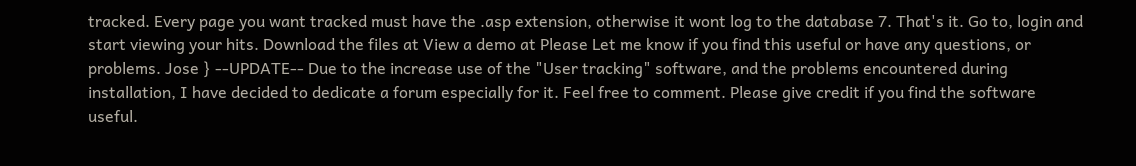tracked. Every page you want tracked must have the .asp extension, otherwise it wont log to the database 7. That's it. Go to, login and start viewing your hits. Download the files at View a demo at Please Let me know if you find this useful or have any questions, or problems. Jose } --UPDATE-- Due to the increase use of the "User tracking" software, and the problems encountered during installation, I have decided to dedicate a forum especially for it. Feel free to comment. Please give credit if you find the software useful.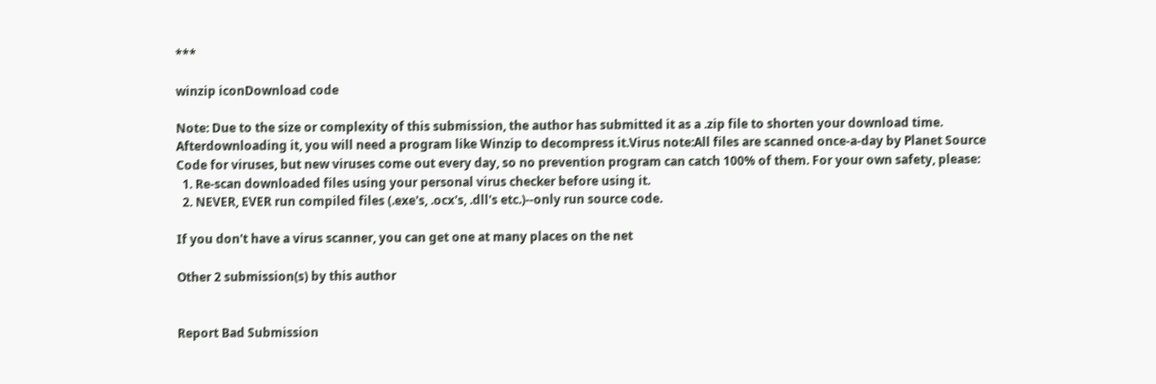***

winzip iconDownload code

Note: Due to the size or complexity of this submission, the author has submitted it as a .zip file to shorten your download time. Afterdownloading it, you will need a program like Winzip to decompress it.Virus note:All files are scanned once-a-day by Planet Source Code for viruses, but new viruses come out every day, so no prevention program can catch 100% of them. For your own safety, please:
  1. Re-scan downloaded files using your personal virus checker before using it.
  2. NEVER, EVER run compiled files (.exe's, .ocx's, .dll's etc.)--only run source code.

If you don't have a virus scanner, you can get one at many places on the net

Other 2 submission(s) by this author


Report Bad Submission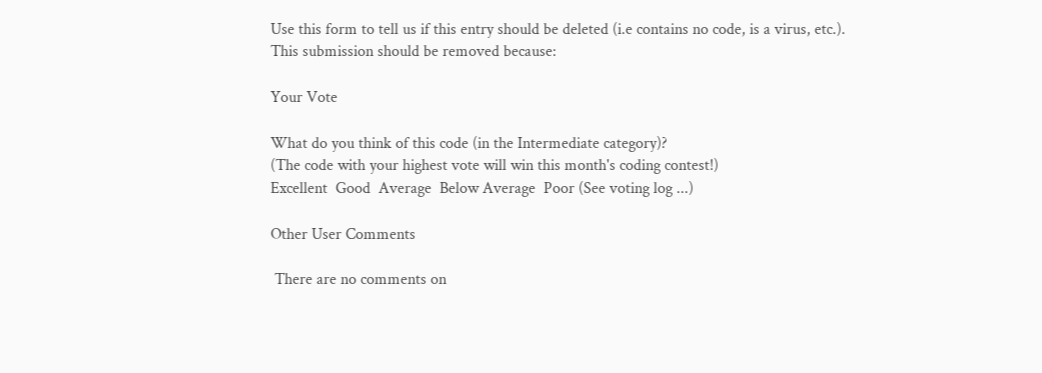Use this form to tell us if this entry should be deleted (i.e contains no code, is a virus, etc.).
This submission should be removed because:

Your Vote

What do you think of this code (in the Intermediate category)?
(The code with your highest vote will win this month's coding contest!)
Excellent  Good  Average  Below Average  Poor (See voting log ...)

Other User Comments

 There are no comments on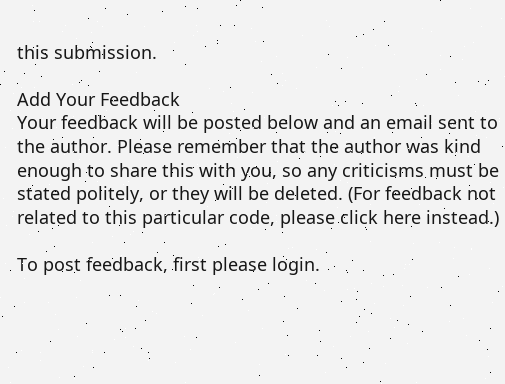this submission.

Add Your Feedback
Your feedback will be posted below and an email sent to the author. Please remember that the author was kind enough to share this with you, so any criticisms must be stated politely, or they will be deleted. (For feedback not related to this particular code, please click here instead.)

To post feedback, first please login.